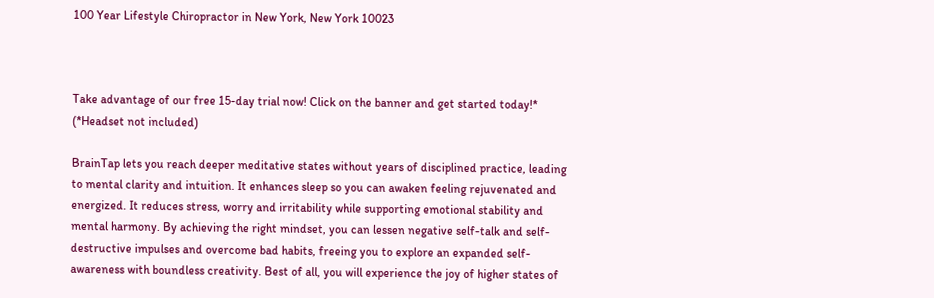100 Year Lifestyle Chiropractor in New York, New York 10023



Take advantage of our free 15-day trial now! Click on the banner and get started today!*
(*Headset not included)

BrainTap lets you reach deeper meditative states without years of disciplined practice, leading to mental clarity and intuition. It enhances sleep so you can awaken feeling rejuvenated and energized. It reduces stress, worry and irritability while supporting emotional stability and mental harmony. By achieving the right mindset, you can lessen negative self-talk and self-destructive impulses and overcome bad habits, freeing you to explore an expanded self-awareness with boundless creativity. Best of all, you will experience the joy of higher states of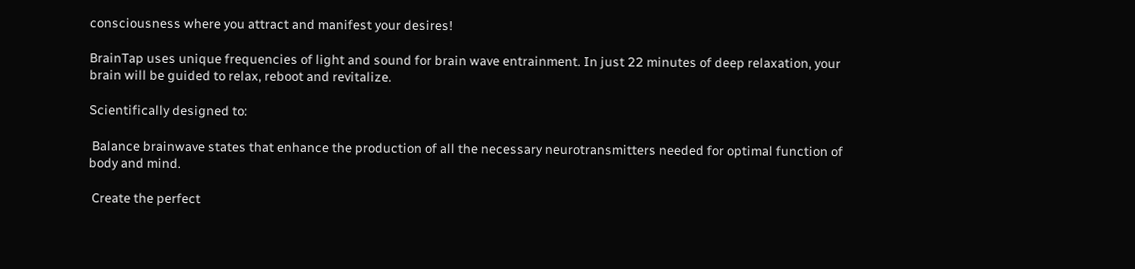consciousness where you attract and manifest your desires!

BrainTap uses unique frequencies of light and sound for brain wave entrainment. In just 22 minutes of deep relaxation, your brain will be guided to relax, reboot and revitalize.

Scientifically designed to:

 Balance brainwave states that enhance the production of all the necessary neurotransmitters needed for optimal function of body and mind.

 Create the perfect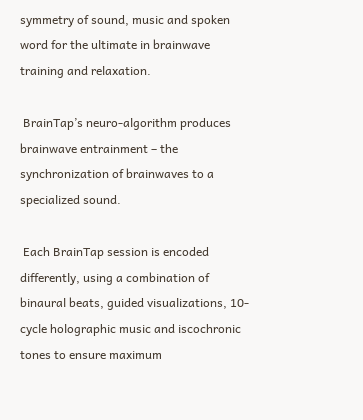symmetry of sound, music and spoken word for the ultimate in brainwave training and relaxation.

 BrainTap’s neuro-algorithm produces brainwave entrainment – the synchronization of brainwaves to a specialized sound.

 Each BrainTap session is encoded differently, using a combination of binaural beats, guided visualizations, 10-cycle holographic music and iscochronic tones to ensure maximum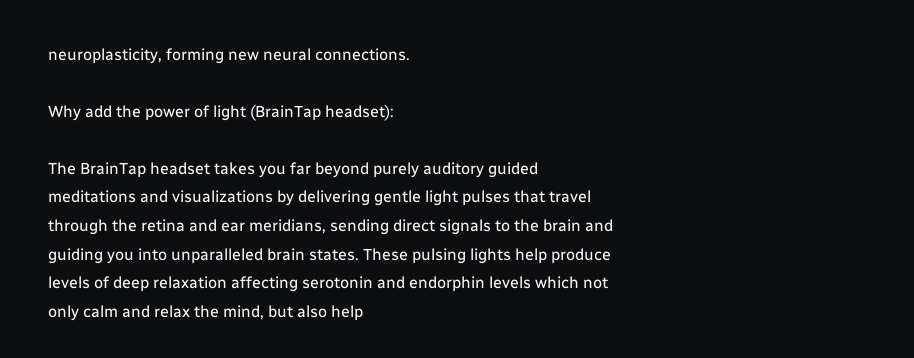neuroplasticity, forming new neural connections.

Why add the power of light (BrainTap headset):

The BrainTap headset takes you far beyond purely auditory guided meditations and visualizations by delivering gentle light pulses that travel through the retina and ear meridians, sending direct signals to the brain and guiding you into unparalleled brain states. These pulsing lights help produce levels of deep relaxation affecting serotonin and endorphin levels which not only calm and relax the mind, but also help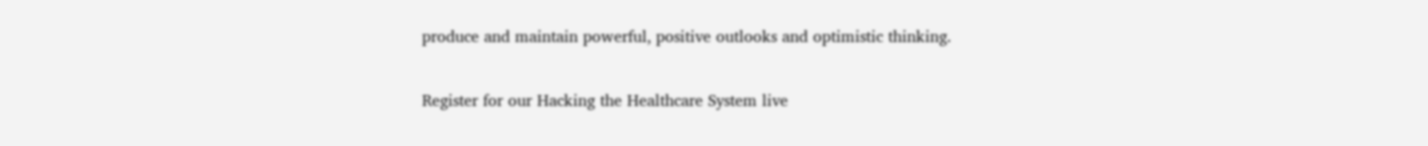produce and maintain powerful, positive outlooks and optimistic thinking.

Register for our Hacking the Healthcare System live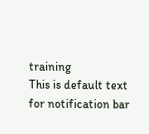training
This is default text for notification bar